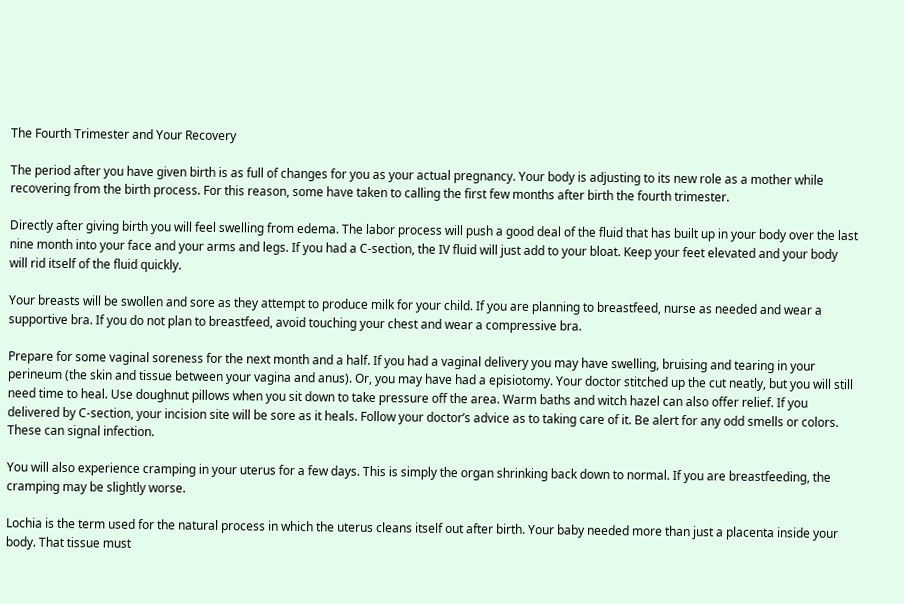The Fourth Trimester and Your Recovery

The period after you have given birth is as full of changes for you as your actual pregnancy. Your body is adjusting to its new role as a mother while recovering from the birth process. For this reason, some have taken to calling the first few months after birth the fourth trimester.

Directly after giving birth you will feel swelling from edema. The labor process will push a good deal of the fluid that has built up in your body over the last nine month into your face and your arms and legs. If you had a C-section, the IV fluid will just add to your bloat. Keep your feet elevated and your body will rid itself of the fluid quickly.

Your breasts will be swollen and sore as they attempt to produce milk for your child. If you are planning to breastfeed, nurse as needed and wear a supportive bra. If you do not plan to breastfeed, avoid touching your chest and wear a compressive bra.

Prepare for some vaginal soreness for the next month and a half. If you had a vaginal delivery you may have swelling, bruising and tearing in your perineum (the skin and tissue between your vagina and anus). Or, you may have had a episiotomy. Your doctor stitched up the cut neatly, but you will still need time to heal. Use doughnut pillows when you sit down to take pressure off the area. Warm baths and witch hazel can also offer relief. If you delivered by C-section, your incision site will be sore as it heals. Follow your doctor’s advice as to taking care of it. Be alert for any odd smells or colors. These can signal infection.

You will also experience cramping in your uterus for a few days. This is simply the organ shrinking back down to normal. If you are breastfeeding, the cramping may be slightly worse.

Lochia is the term used for the natural process in which the uterus cleans itself out after birth. Your baby needed more than just a placenta inside your body. That tissue must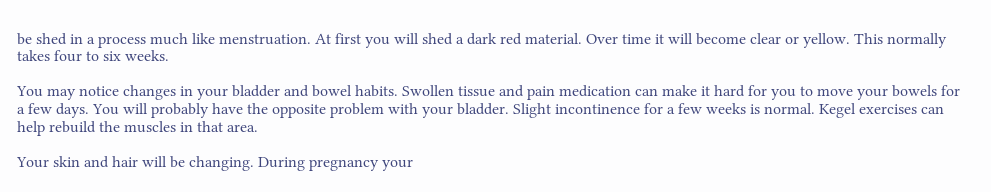be shed in a process much like menstruation. At first you will shed a dark red material. Over time it will become clear or yellow. This normally takes four to six weeks.

You may notice changes in your bladder and bowel habits. Swollen tissue and pain medication can make it hard for you to move your bowels for a few days. You will probably have the opposite problem with your bladder. Slight incontinence for a few weeks is normal. Kegel exercises can help rebuild the muscles in that area.

Your skin and hair will be changing. During pregnancy your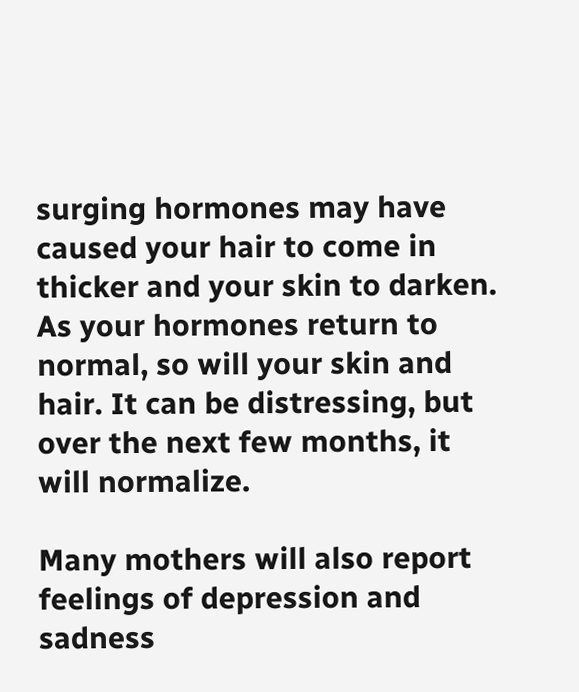surging hormones may have caused your hair to come in thicker and your skin to darken. As your hormones return to normal, so will your skin and hair. It can be distressing, but over the next few months, it will normalize.

Many mothers will also report feelings of depression and sadness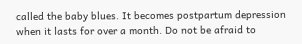called the baby blues. It becomes postpartum depression when it lasts for over a month. Do not be afraid to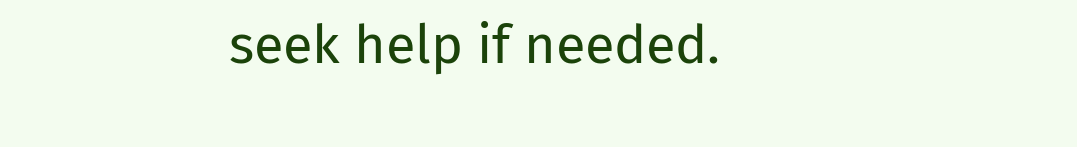seek help if needed.